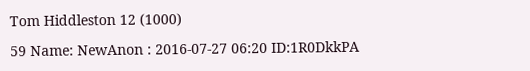Tom Hiddleston 12 (1000)

59 Name: NewAnon : 2016-07-27 06:20 ID:1R0DkkPA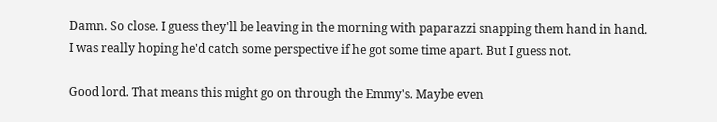Damn. So close. I guess they'll be leaving in the morning with paparazzi snapping them hand in hand.
I was really hoping he'd catch some perspective if he got some time apart. But I guess not.

Good lord. That means this might go on through the Emmy's. Maybe even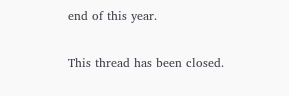end of this year.

This thread has been closed.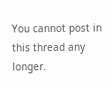You cannot post in this thread any longer.